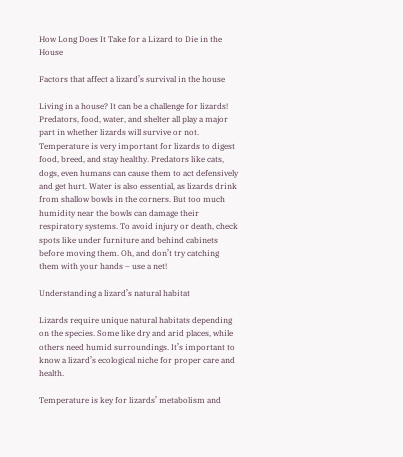How Long Does It Take for a Lizard to Die in the House

Factors that affect a lizard’s survival in the house

Living in a house? It can be a challenge for lizards! Predators, food, water, and shelter all play a major part in whether lizards will survive or not. Temperature is very important for lizards to digest food, breed, and stay healthy. Predators like cats, dogs, even humans can cause them to act defensively and get hurt. Water is also essential, as lizards drink from shallow bowls in the corners. But too much humidity near the bowls can damage their respiratory systems. To avoid injury or death, check spots like under furniture and behind cabinets before moving them. Oh, and don’t try catching them with your hands – use a net!

Understanding a lizard’s natural habitat

Lizards require unique natural habitats depending on the species. Some like dry and arid places, while others need humid surroundings. It’s important to know a lizard’s ecological niche for proper care and health.

Temperature is key for lizards’ metabolism and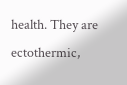health. They are ectothermic,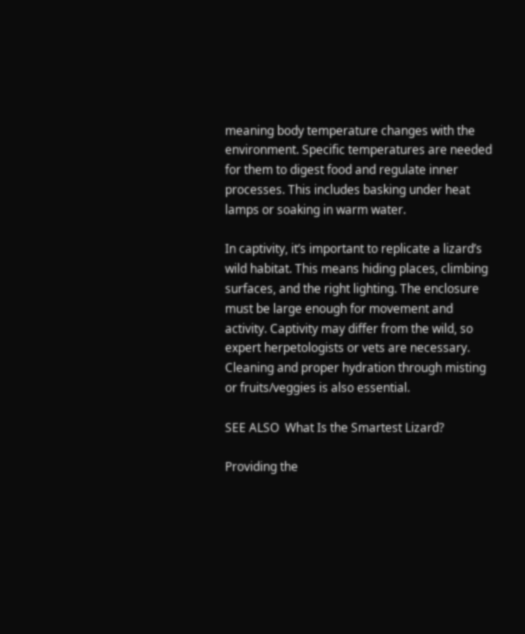meaning body temperature changes with the environment. Specific temperatures are needed for them to digest food and regulate inner processes. This includes basking under heat lamps or soaking in warm water.

In captivity, it’s important to replicate a lizard’s wild habitat. This means hiding places, climbing surfaces, and the right lighting. The enclosure must be large enough for movement and activity. Captivity may differ from the wild, so expert herpetologists or vets are necessary. Cleaning and proper hydration through misting or fruits/veggies is also essential.

SEE ALSO  What Is the Smartest Lizard?

Providing the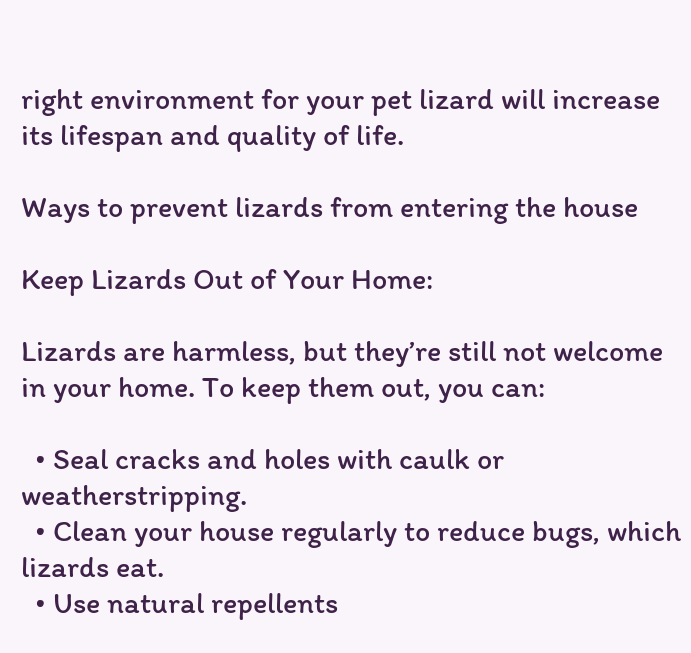right environment for your pet lizard will increase its lifespan and quality of life.

Ways to prevent lizards from entering the house

Keep Lizards Out of Your Home:

Lizards are harmless, but they’re still not welcome in your home. To keep them out, you can:

  • Seal cracks and holes with caulk or weatherstripping.
  • Clean your house regularly to reduce bugs, which lizards eat.
  • Use natural repellents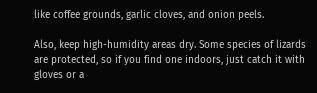like coffee grounds, garlic cloves, and onion peels.

Also, keep high-humidity areas dry. Some species of lizards are protected, so if you find one indoors, just catch it with gloves or a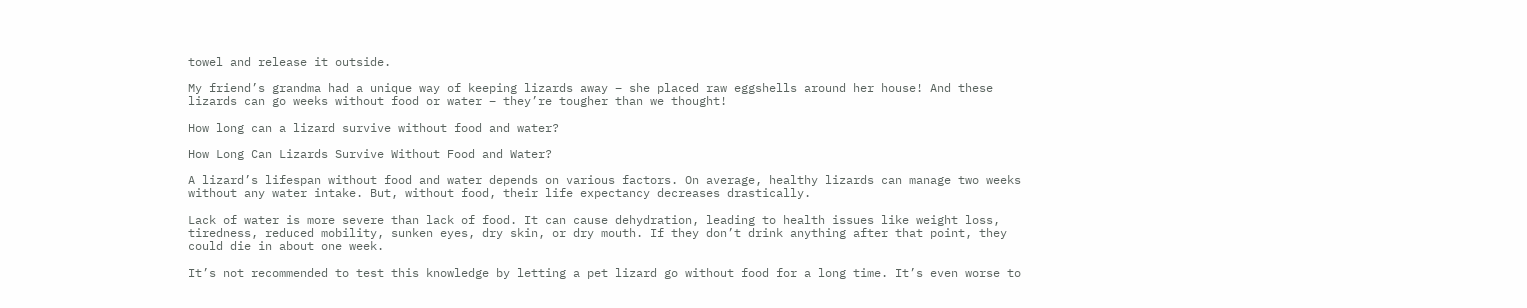towel and release it outside.

My friend’s grandma had a unique way of keeping lizards away – she placed raw eggshells around her house! And these lizards can go weeks without food or water – they’re tougher than we thought!

How long can a lizard survive without food and water?

How Long Can Lizards Survive Without Food and Water?

A lizard’s lifespan without food and water depends on various factors. On average, healthy lizards can manage two weeks without any water intake. But, without food, their life expectancy decreases drastically.

Lack of water is more severe than lack of food. It can cause dehydration, leading to health issues like weight loss, tiredness, reduced mobility, sunken eyes, dry skin, or dry mouth. If they don’t drink anything after that point, they could die in about one week.

It’s not recommended to test this knowledge by letting a pet lizard go without food for a long time. It’s even worse to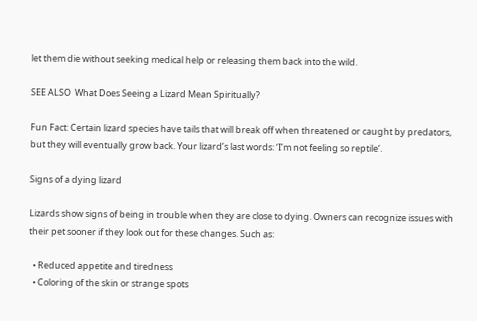let them die without seeking medical help or releasing them back into the wild.

SEE ALSO  What Does Seeing a Lizard Mean Spiritually?

Fun Fact: Certain lizard species have tails that will break off when threatened or caught by predators, but they will eventually grow back. Your lizard’s last words: ‘I’m not feeling so reptile‘.

Signs of a dying lizard

Lizards show signs of being in trouble when they are close to dying. Owners can recognize issues with their pet sooner if they look out for these changes. Such as:

  • Reduced appetite and tiredness
  • Coloring of the skin or strange spots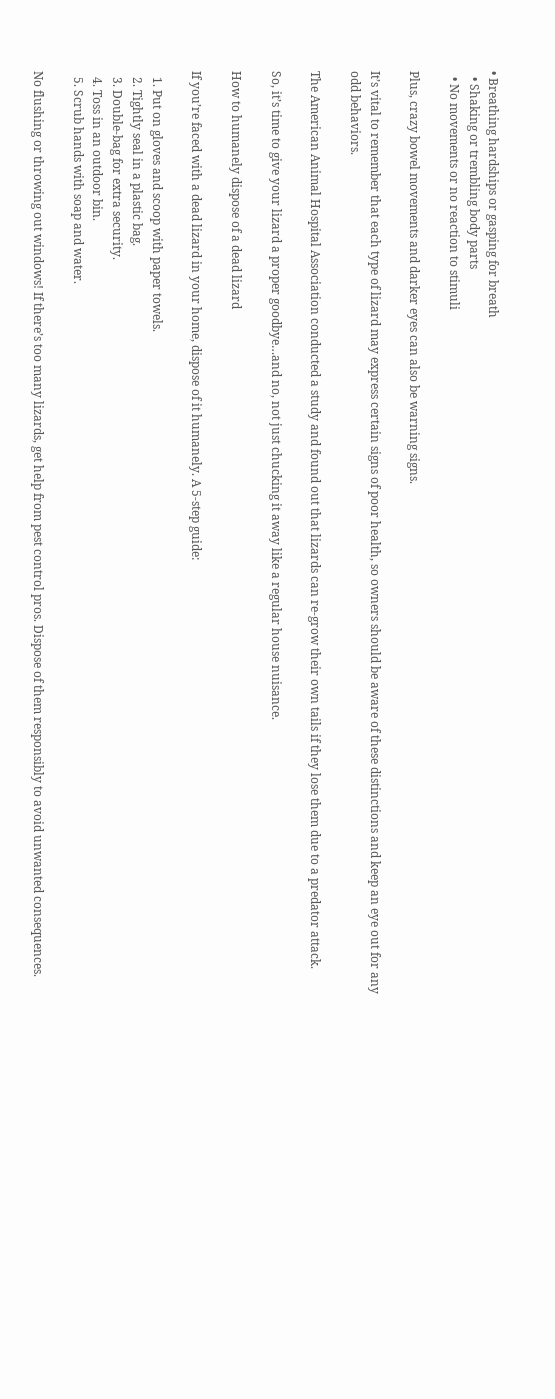• Breathing hardships or gasping for breath
  • Shaking or trembling body parts
  • No movements or no reaction to stimuli

Plus, crazy bowel movements and darker eyes can also be warning signs.

It’s vital to remember that each type of lizard may express certain signs of poor health, so owners should be aware of these distinctions and keep an eye out for any odd behaviors.

The American Animal Hospital Association conducted a study and found out that lizards can re-grow their own tails if they lose them due to a predator attack.

So, it’s time to give your lizard a proper goodbye…and no, not just chucking it away like a regular house nuisance.

How to humanely dispose of a dead lizard

If you’re faced with a dead lizard in your home, dispose of it humanely. A 5-step guide:

  1. Put on gloves and scoop with paper towels.
  2. Tightly seal in a plastic bag.
  3. Double-bag for extra security.
  4. Toss in an outdoor bin.
  5. Scrub hands with soap and water.

No flushing or throwing out windows! If there’s too many lizards, get help from pest control pros. Dispose of them responsibly to avoid unwanted consequences.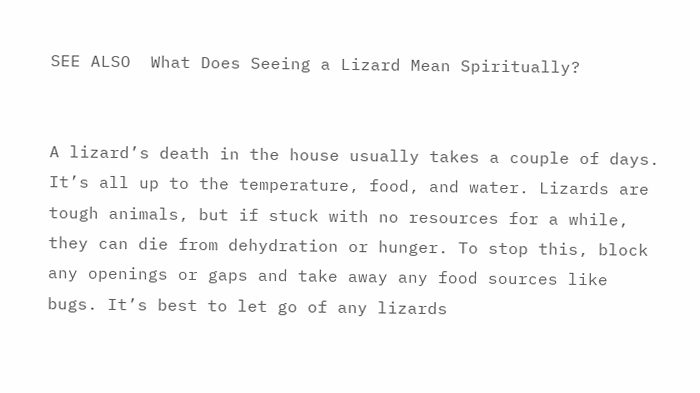SEE ALSO  What Does Seeing a Lizard Mean Spiritually?


A lizard’s death in the house usually takes a couple of days. It’s all up to the temperature, food, and water. Lizards are tough animals, but if stuck with no resources for a while, they can die from dehydration or hunger. To stop this, block any openings or gaps and take away any food sources like bugs. It’s best to let go of any lizards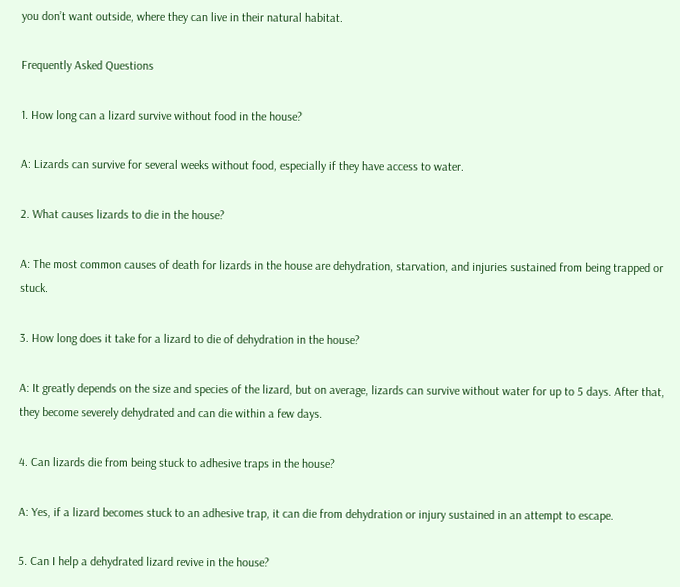you don’t want outside, where they can live in their natural habitat.

Frequently Asked Questions

1. How long can a lizard survive without food in the house?

A: Lizards can survive for several weeks without food, especially if they have access to water.

2. What causes lizards to die in the house?

A: The most common causes of death for lizards in the house are dehydration, starvation, and injuries sustained from being trapped or stuck.

3. How long does it take for a lizard to die of dehydration in the house?

A: It greatly depends on the size and species of the lizard, but on average, lizards can survive without water for up to 5 days. After that, they become severely dehydrated and can die within a few days.

4. Can lizards die from being stuck to adhesive traps in the house?

A: Yes, if a lizard becomes stuck to an adhesive trap, it can die from dehydration or injury sustained in an attempt to escape.

5. Can I help a dehydrated lizard revive in the house?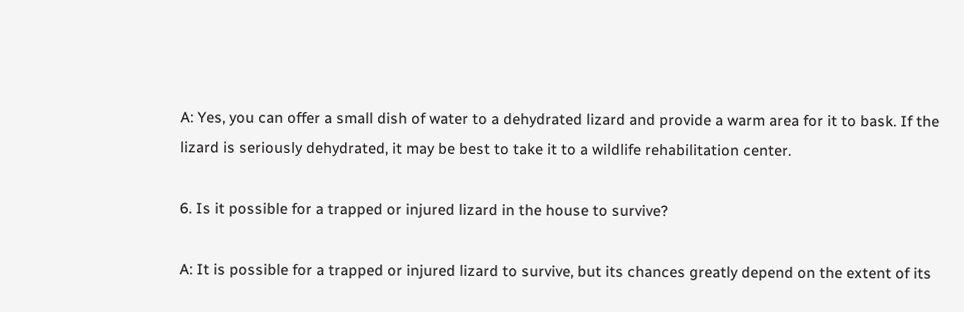A: Yes, you can offer a small dish of water to a dehydrated lizard and provide a warm area for it to bask. If the lizard is seriously dehydrated, it may be best to take it to a wildlife rehabilitation center.

6. Is it possible for a trapped or injured lizard in the house to survive?

A: It is possible for a trapped or injured lizard to survive, but its chances greatly depend on the extent of its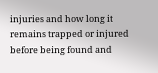injuries and how long it remains trapped or injured before being found and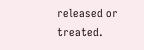released or treated.